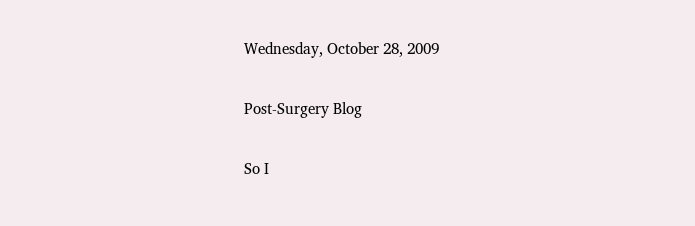Wednesday, October 28, 2009

Post-Surgery Blog

So I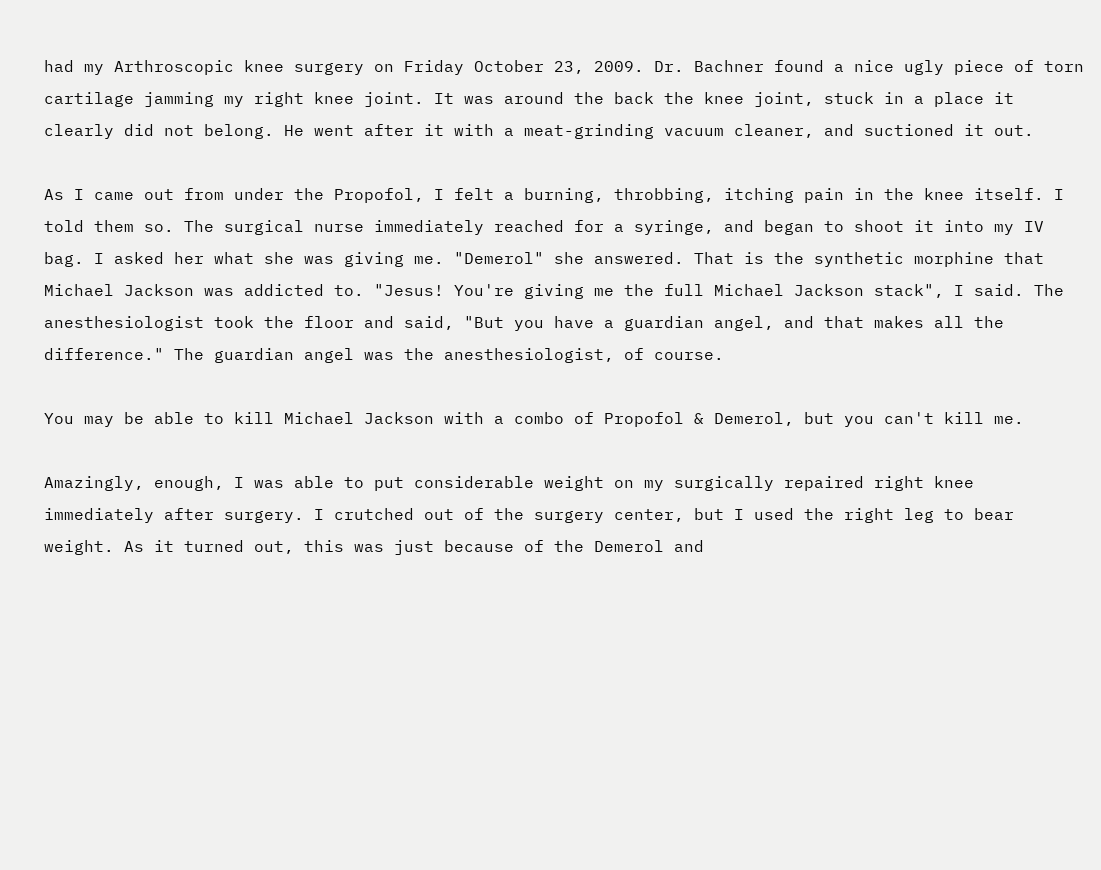had my Arthroscopic knee surgery on Friday October 23, 2009. Dr. Bachner found a nice ugly piece of torn cartilage jamming my right knee joint. It was around the back the knee joint, stuck in a place it clearly did not belong. He went after it with a meat-grinding vacuum cleaner, and suctioned it out.

As I came out from under the Propofol, I felt a burning, throbbing, itching pain in the knee itself. I told them so. The surgical nurse immediately reached for a syringe, and began to shoot it into my IV bag. I asked her what she was giving me. "Demerol" she answered. That is the synthetic morphine that Michael Jackson was addicted to. "Jesus! You're giving me the full Michael Jackson stack", I said. The anesthesiologist took the floor and said, "But you have a guardian angel, and that makes all the difference." The guardian angel was the anesthesiologist, of course.

You may be able to kill Michael Jackson with a combo of Propofol & Demerol, but you can't kill me.

Amazingly, enough, I was able to put considerable weight on my surgically repaired right knee immediately after surgery. I crutched out of the surgery center, but I used the right leg to bear weight. As it turned out, this was just because of the Demerol and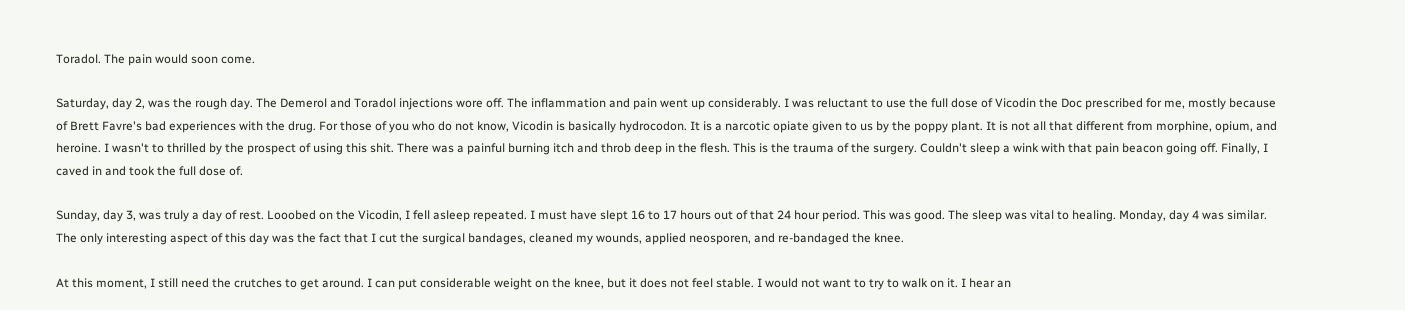Toradol. The pain would soon come.

Saturday, day 2, was the rough day. The Demerol and Toradol injections wore off. The inflammation and pain went up considerably. I was reluctant to use the full dose of Vicodin the Doc prescribed for me, mostly because of Brett Favre's bad experiences with the drug. For those of you who do not know, Vicodin is basically hydrocodon. It is a narcotic opiate given to us by the poppy plant. It is not all that different from morphine, opium, and heroine. I wasn't to thrilled by the prospect of using this shit. There was a painful burning itch and throb deep in the flesh. This is the trauma of the surgery. Couldn't sleep a wink with that pain beacon going off. Finally, I caved in and took the full dose of.

Sunday, day 3, was truly a day of rest. Looobed on the Vicodin, I fell asleep repeated. I must have slept 16 to 17 hours out of that 24 hour period. This was good. The sleep was vital to healing. Monday, day 4 was similar. The only interesting aspect of this day was the fact that I cut the surgical bandages, cleaned my wounds, applied neosporen, and re-bandaged the knee.

At this moment, I still need the crutches to get around. I can put considerable weight on the knee, but it does not feel stable. I would not want to try to walk on it. I hear an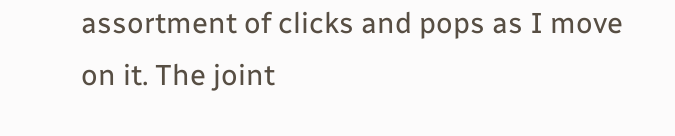assortment of clicks and pops as I move on it. The joint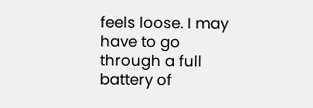feels loose. I may have to go through a full battery of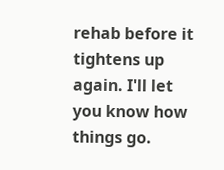rehab before it tightens up again. I'll let you know how things go.